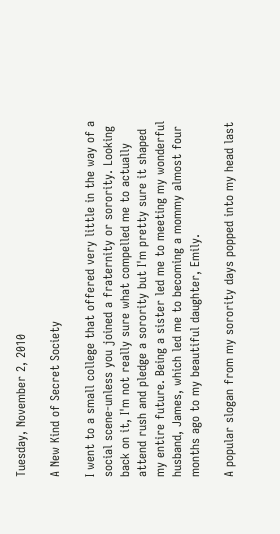Tuesday, November 2, 2010

A New Kind of Secret Society

I went to a small college that offered very little in the way of a social scene-unless you joined a fraternity or sorority. Looking back on it, I'm not really sure what compelled me to actually attend rush and pledge a sorority but I'm pretty sure it shaped my entire future. Being a sister led me to meeting my wonderful husband, James, which led me to becoming a mommy almost four months ago to my beautiful daughter, Emily.

A popular slogan from my sorority days popped into my head last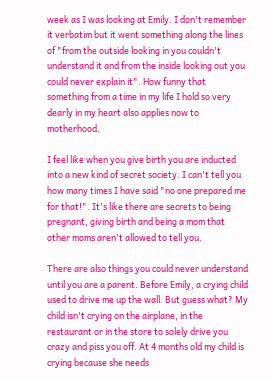week as I was looking at Emily. I don't remember it verbatim but it went something along the lines of "from the outside looking in you couldn't understand it and from the inside looking out you could never explain it". How funny that something from a time in my life I hold so very dearly in my heart also applies now to motherhood.

I feel like when you give birth you are inducted into a new kind of secret society. I can't tell you how many times I have said "no one prepared me for that!". It's like there are secrets to being pregnant, giving birth and being a mom that other moms aren't allowed to tell you.

There are also things you could never understand until you are a parent. Before Emily, a crying child used to drive me up the wall. But guess what? My child isn't crying on the airplane, in the restaurant or in the store to solely drive you crazy and piss you off. At 4 months old my child is crying because she needs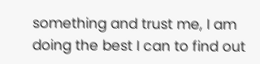something and trust me, I am doing the best I can to find out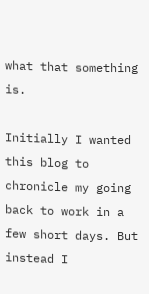what that something is.

Initially I wanted this blog to chronicle my going back to work in a few short days. But instead I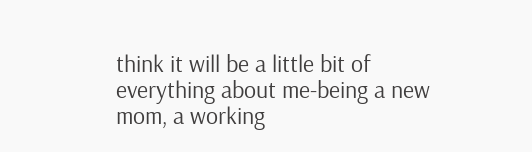think it will be a little bit of everything about me-being a new mom, a working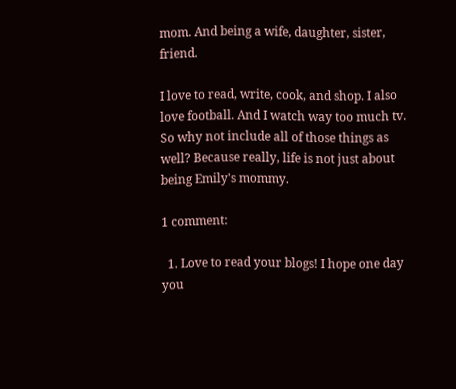mom. And being a wife, daughter, sister, friend.

I love to read, write, cook, and shop. I also love football. And I watch way too much tv. So why not include all of those things as well? Because really, life is not just about being Emily's mommy.

1 comment:

  1. Love to read your blogs! I hope one day you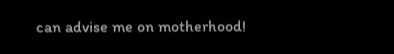can advise me on motherhood!